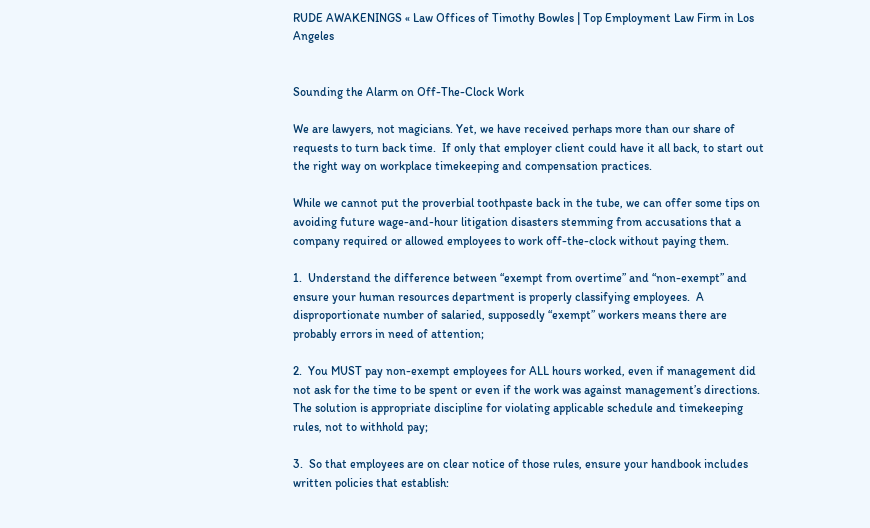RUDE AWAKENINGS « Law Offices of Timothy Bowles | Top Employment Law Firm in Los Angeles


Sounding the Alarm on Off-The-Clock Work

We are lawyers, not magicians. Yet, we have received perhaps more than our share of requests to turn back time.  If only that employer client could have it all back, to start out the right way on workplace timekeeping and compensation practices.

While we cannot put the proverbial toothpaste back in the tube, we can offer some tips on avoiding future wage-and-hour litigation disasters stemming from accusations that a company required or allowed employees to work off-the-clock without paying them.

1.  Understand the difference between “exempt from overtime” and “non-exempt” and ensure your human resources department is properly classifying employees.  A disproportionate number of salaried, supposedly “exempt” workers means there are probably errors in need of attention;

2.  You MUST pay non-exempt employees for ALL hours worked, even if management did not ask for the time to be spent or even if the work was against management’s directions.  The solution is appropriate discipline for violating applicable schedule and timekeeping rules, not to withhold pay;

3.  So that employees are on clear notice of those rules, ensure your handbook includes written policies that establish: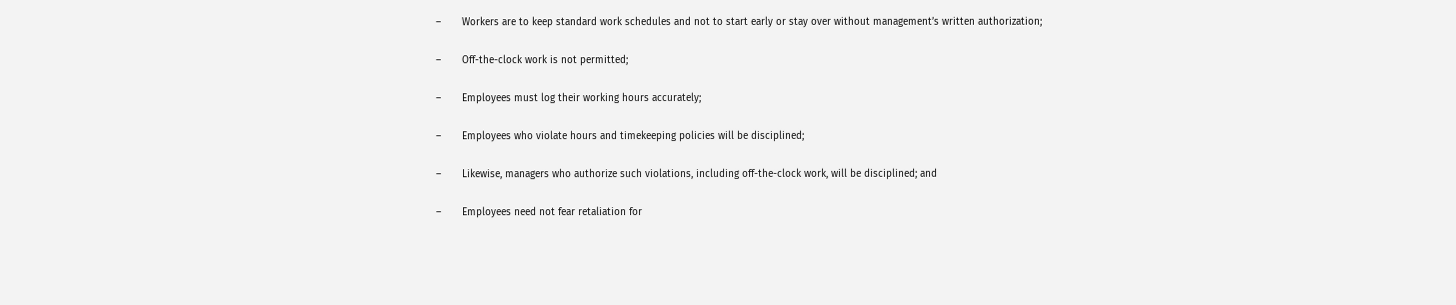–       Workers are to keep standard work schedules and not to start early or stay over without management’s written authorization;

–       Off-the-clock work is not permitted;

–       Employees must log their working hours accurately;

–       Employees who violate hours and timekeeping policies will be disciplined;

–       Likewise, managers who authorize such violations, including off-the-clock work, will be disciplined; and

–       Employees need not fear retaliation for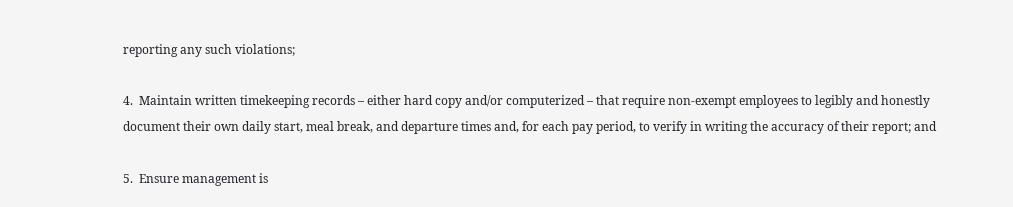reporting any such violations;

4.  Maintain written timekeeping records – either hard copy and/or computerized – that require non-exempt employees to legibly and honestly document their own daily start, meal break, and departure times and, for each pay period, to verify in writing the accuracy of their report; and

5.  Ensure management is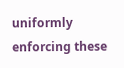uniformly enforcing these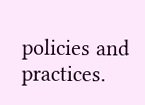policies and practices.